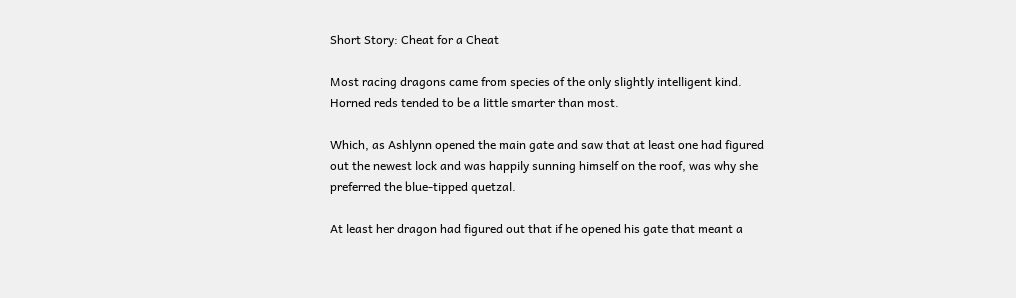Short Story: Cheat for a Cheat

Most racing dragons came from species of the only slightly intelligent kind. Horned reds tended to be a little smarter than most.

Which, as Ashlynn opened the main gate and saw that at least one had figured out the newest lock and was happily sunning himself on the roof, was why she preferred the blue-tipped quetzal.

At least her dragon had figured out that if he opened his gate that meant a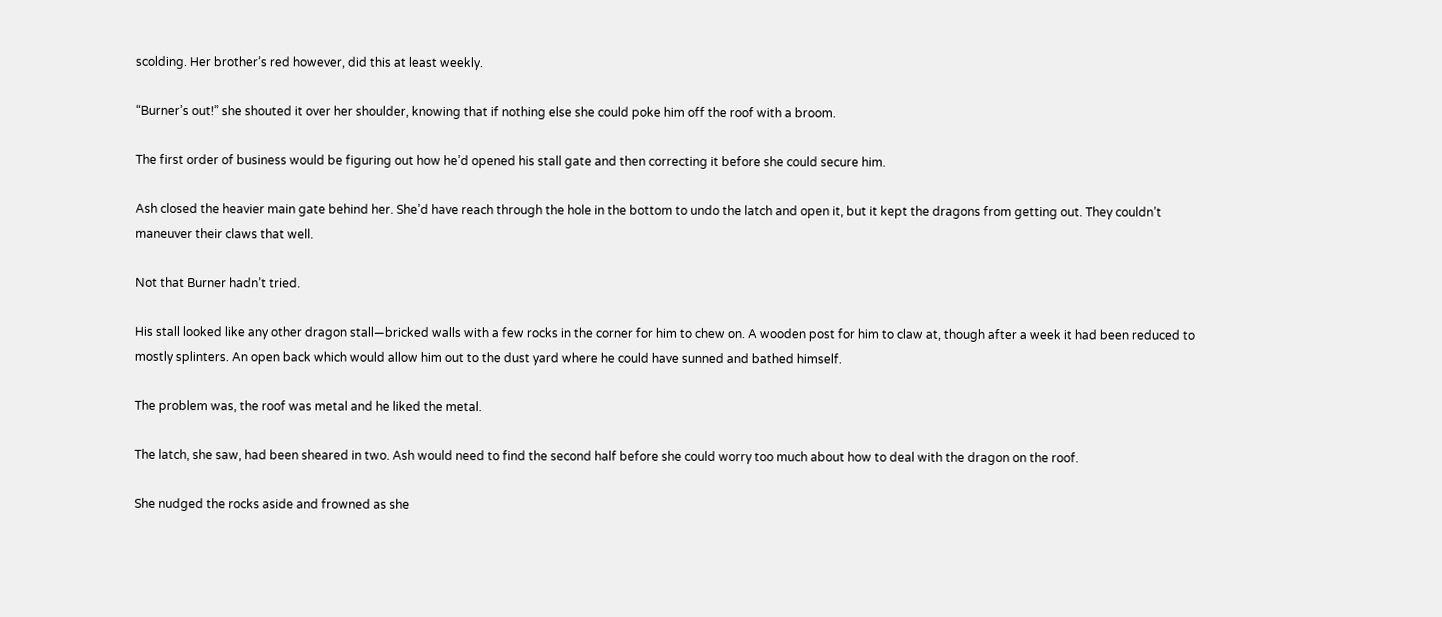scolding. Her brother’s red however, did this at least weekly.

“Burner’s out!” she shouted it over her shoulder, knowing that if nothing else she could poke him off the roof with a broom.

The first order of business would be figuring out how he’d opened his stall gate and then correcting it before she could secure him.

Ash closed the heavier main gate behind her. She’d have reach through the hole in the bottom to undo the latch and open it, but it kept the dragons from getting out. They couldn’t maneuver their claws that well.

Not that Burner hadn’t tried.

His stall looked like any other dragon stall—bricked walls with a few rocks in the corner for him to chew on. A wooden post for him to claw at, though after a week it had been reduced to mostly splinters. An open back which would allow him out to the dust yard where he could have sunned and bathed himself.

The problem was, the roof was metal and he liked the metal.

The latch, she saw, had been sheared in two. Ash would need to find the second half before she could worry too much about how to deal with the dragon on the roof.

She nudged the rocks aside and frowned as she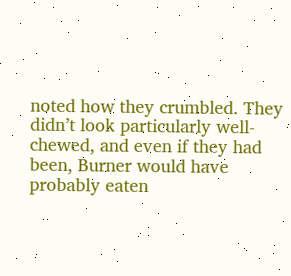noted how they crumbled. They didn’t look particularly well-chewed, and even if they had been, Burner would have probably eaten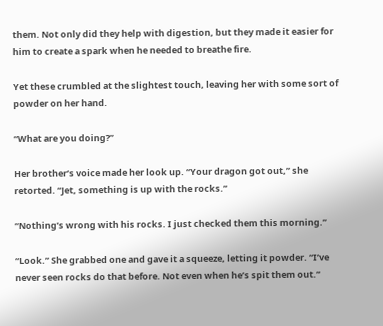them. Not only did they help with digestion, but they made it easier for him to create a spark when he needed to breathe fire.

Yet these crumbled at the slightest touch, leaving her with some sort of powder on her hand.

“What are you doing?”

Her brother’s voice made her look up. “Your dragon got out,” she retorted. “Jet, something is up with the rocks.”

“Nothing’s wrong with his rocks. I just checked them this morning.”

“Look.” She grabbed one and gave it a squeeze, letting it powder. “I’ve never seen rocks do that before. Not even when he’s spit them out.”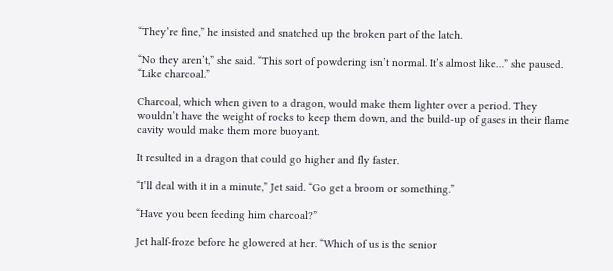“They’re fine,” he insisted and snatched up the broken part of the latch.

“No they aren’t,” she said. “This sort of powdering isn’t normal. It’s almost like…” she paused. “Like charcoal.”

Charcoal, which when given to a dragon, would make them lighter over a period. They wouldn’t have the weight of rocks to keep them down, and the build-up of gases in their flame cavity would make them more buoyant.

It resulted in a dragon that could go higher and fly faster.

“I’ll deal with it in a minute,” Jet said. “Go get a broom or something.”

“Have you been feeding him charcoal?”

Jet half-froze before he glowered at her. “Which of us is the senior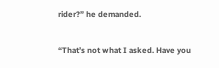rider?” he demanded.

“That’s not what I asked. Have you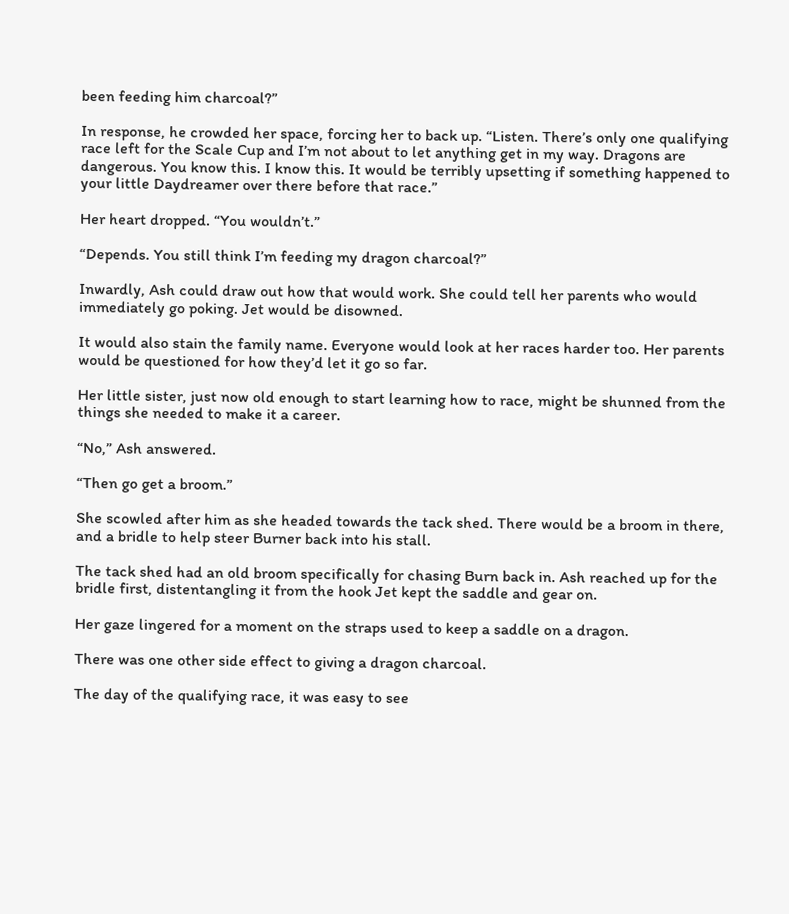been feeding him charcoal?”

In response, he crowded her space, forcing her to back up. “Listen. There’s only one qualifying race left for the Scale Cup and I’m not about to let anything get in my way. Dragons are dangerous. You know this. I know this. It would be terribly upsetting if something happened to your little Daydreamer over there before that race.”

Her heart dropped. “You wouldn’t.”

“Depends. You still think I’m feeding my dragon charcoal?”

Inwardly, Ash could draw out how that would work. She could tell her parents who would immediately go poking. Jet would be disowned.

It would also stain the family name. Everyone would look at her races harder too. Her parents would be questioned for how they’d let it go so far.

Her little sister, just now old enough to start learning how to race, might be shunned from the things she needed to make it a career.

“No,” Ash answered.

“Then go get a broom.”

She scowled after him as she headed towards the tack shed. There would be a broom in there, and a bridle to help steer Burner back into his stall.

The tack shed had an old broom specifically for chasing Burn back in. Ash reached up for the bridle first, distentangling it from the hook Jet kept the saddle and gear on.

Her gaze lingered for a moment on the straps used to keep a saddle on a dragon.

There was one other side effect to giving a dragon charcoal.

The day of the qualifying race, it was easy to see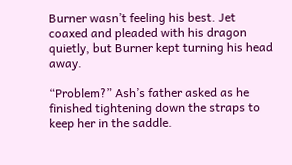Burner wasn’t feeling his best. Jet coaxed and pleaded with his dragon quietly, but Burner kept turning his head away.

“Problem?” Ash’s father asked as he finished tightening down the straps to keep her in the saddle.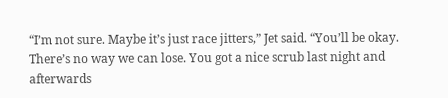“I’m not sure. Maybe it’s just race jitters,” Jet said. “You’ll be okay. There’s no way we can lose. You got a nice scrub last night and afterwards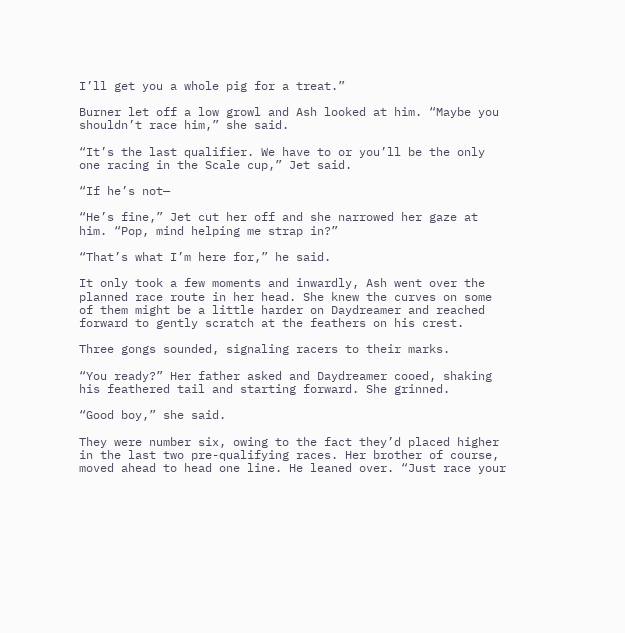I’ll get you a whole pig for a treat.”

Burner let off a low growl and Ash looked at him. “Maybe you shouldn’t race him,” she said.

“It’s the last qualifier. We have to or you’ll be the only one racing in the Scale cup,” Jet said.

“If he’s not—

“He’s fine,” Jet cut her off and she narrowed her gaze at him. “Pop, mind helping me strap in?”

“That’s what I’m here for,” he said.

It only took a few moments and inwardly, Ash went over the planned race route in her head. She knew the curves on some of them might be a little harder on Daydreamer and reached forward to gently scratch at the feathers on his crest.

Three gongs sounded, signaling racers to their marks.

“You ready?” Her father asked and Daydreamer cooed, shaking his feathered tail and starting forward. She grinned.

“Good boy,” she said.

They were number six, owing to the fact they’d placed higher in the last two pre-qualifying races. Her brother of course, moved ahead to head one line. He leaned over. “Just race your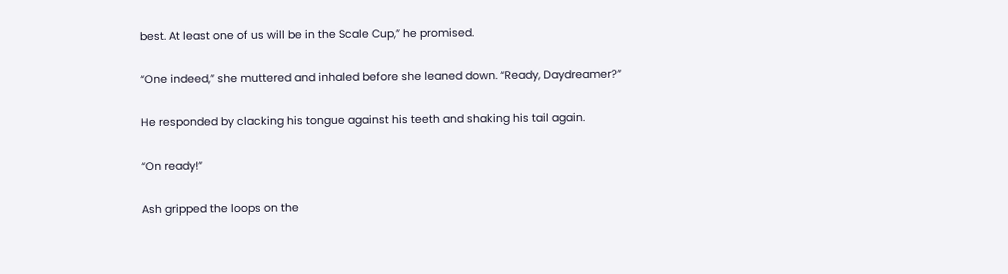best. At least one of us will be in the Scale Cup,” he promised.

“One indeed,” she muttered and inhaled before she leaned down. “Ready, Daydreamer?”

He responded by clacking his tongue against his teeth and shaking his tail again.

“On ready!”

Ash gripped the loops on the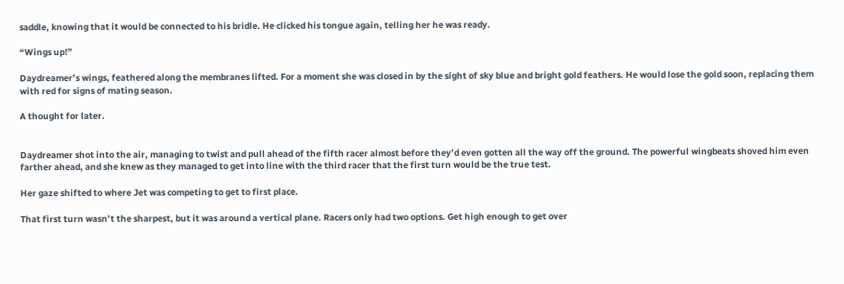saddle, knowing that it would be connected to his bridle. He clicked his tongue again, telling her he was ready.

“Wings up!”

Daydreamer’s wings, feathered along the membranes lifted. For a moment she was closed in by the sight of sky blue and bright gold feathers. He would lose the gold soon, replacing them with red for signs of mating season.

A thought for later.


Daydreamer shot into the air, managing to twist and pull ahead of the fifth racer almost before they’d even gotten all the way off the ground. The powerful wingbeats shoved him even farther ahead, and she knew as they managed to get into line with the third racer that the first turn would be the true test.

Her gaze shifted to where Jet was competing to get to first place.

That first turn wasn’t the sharpest, but it was around a vertical plane. Racers only had two options. Get high enough to get over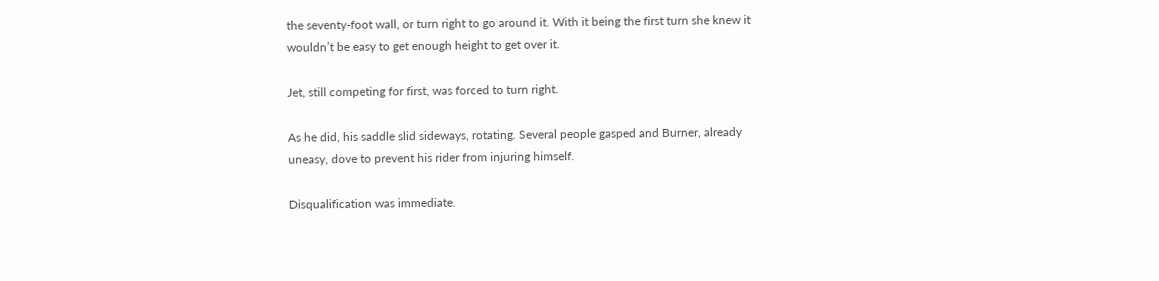the seventy-foot wall, or turn right to go around it. With it being the first turn she knew it wouldn’t be easy to get enough height to get over it.

Jet, still competing for first, was forced to turn right.

As he did, his saddle slid sideways, rotating. Several people gasped and Burner, already uneasy, dove to prevent his rider from injuring himself.

Disqualification was immediate.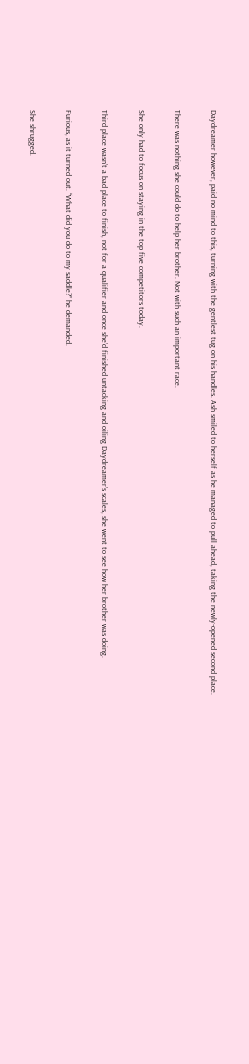Daydreamer however, paid no mind to this, turning with the gentlest tug on his handles. Ash smiled to herself as he managed to pull ahead, taking the newly-opened second place.

There was nothing she could do to help her brother. Not with such an important race.

She only had to focus on staying in the top five competitors today.

Third place wasn’t a bad place to finish, not for a qualifier and once she’d finished untacking and oiling Daydreamer’s scales, she went to see how her brother was doing.

Furious, as it turned out. “What did you do to my saddle?” he demanded.

She shrugged.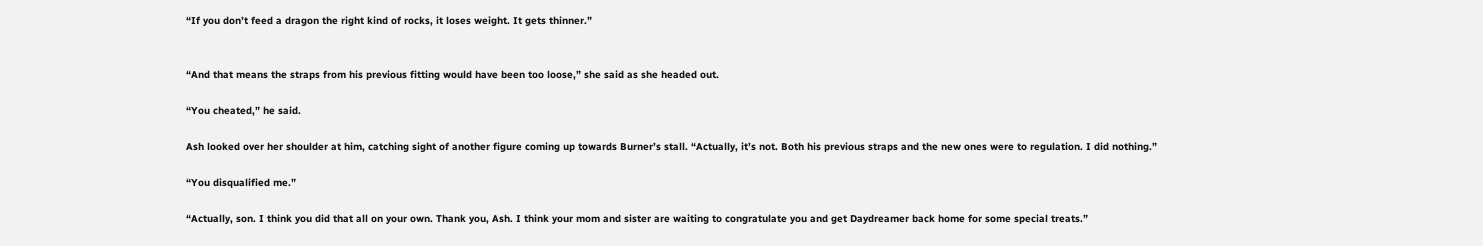“If you don’t feed a dragon the right kind of rocks, it loses weight. It gets thinner.”


“And that means the straps from his previous fitting would have been too loose,” she said as she headed out.

“You cheated,” he said.

Ash looked over her shoulder at him, catching sight of another figure coming up towards Burner’s stall. “Actually, it’s not. Both his previous straps and the new ones were to regulation. I did nothing.”

“You disqualified me.”

“Actually, son. I think you did that all on your own. Thank you, Ash. I think your mom and sister are waiting to congratulate you and get Daydreamer back home for some special treats.”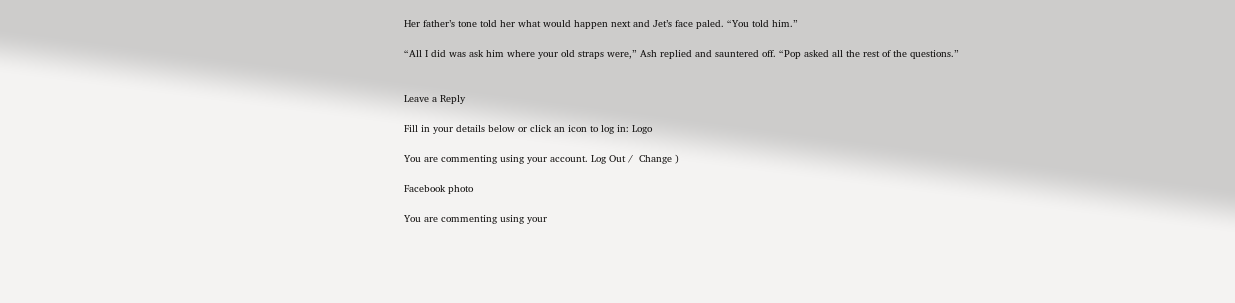Her father’s tone told her what would happen next and Jet’s face paled. “You told him.”

“All I did was ask him where your old straps were,” Ash replied and sauntered off. “Pop asked all the rest of the questions.”


Leave a Reply

Fill in your details below or click an icon to log in: Logo

You are commenting using your account. Log Out /  Change )

Facebook photo

You are commenting using your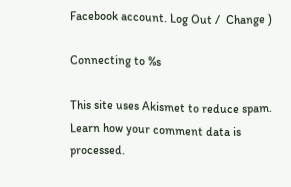Facebook account. Log Out /  Change )

Connecting to %s

This site uses Akismet to reduce spam. Learn how your comment data is processed.